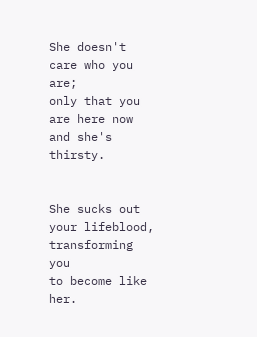She doesn't care who you are;
only that you are here now
and she's thirsty.


She sucks out your lifeblood,
transforming you
to become like her.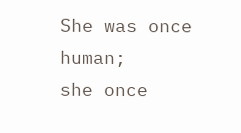She was once human;
she once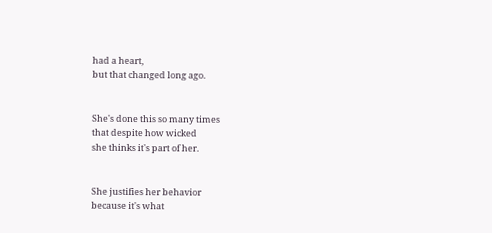had a heart,
but that changed long ago.


She's done this so many times
that despite how wicked
she thinks it's part of her.


She justifies her behavior
because it's what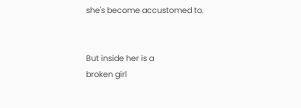she's become accustomed to.


But inside her is a
broken girl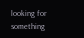looking for
something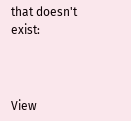that doesn't exist:



View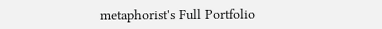metaphorist's Full Portfolio